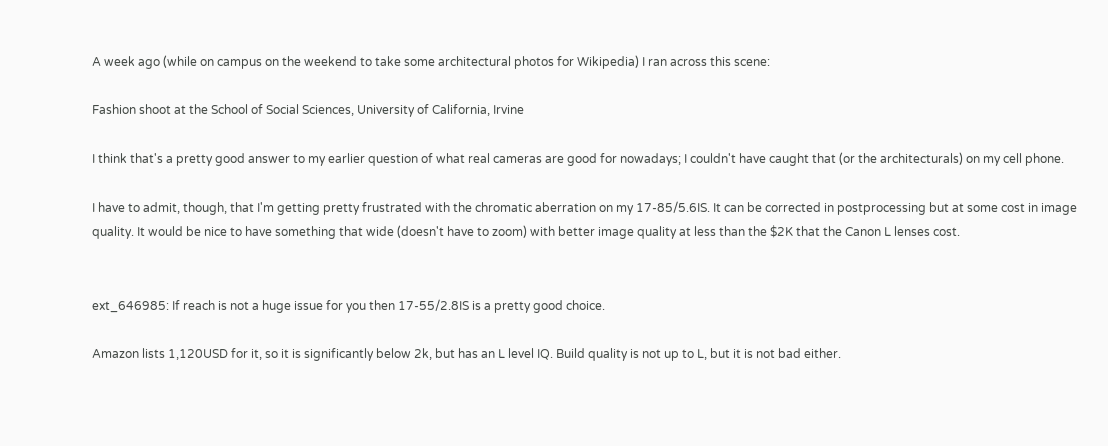A week ago (while on campus on the weekend to take some architectural photos for Wikipedia) I ran across this scene:

Fashion shoot at the School of Social Sciences, University of California, Irvine

I think that's a pretty good answer to my earlier question of what real cameras are good for nowadays; I couldn't have caught that (or the architecturals) on my cell phone.

I have to admit, though, that I'm getting pretty frustrated with the chromatic aberration on my 17-85/5.6IS. It can be corrected in postprocessing but at some cost in image quality. It would be nice to have something that wide (doesn't have to zoom) with better image quality at less than the $2K that the Canon L lenses cost.


ext_646985: If reach is not a huge issue for you then 17-55/2.8IS is a pretty good choice.

Amazon lists 1,120USD for it, so it is significantly below 2k, but has an L level IQ. Build quality is not up to L, but it is not bad either.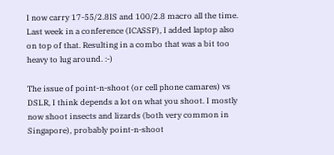I now carry 17-55/2.8IS and 100/2.8 macro all the time. Last week in a conference (ICASSP), I added laptop also on top of that. Resulting in a combo that was a bit too heavy to lug around. :-)

The issue of point-n-shoot (or cell phone camares) vs DSLR, I think depends a lot on what you shoot. I mostly now shoot insects and lizards (both very common in Singapore), probably point-n-shoot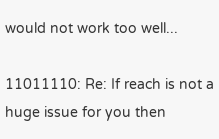would not work too well...

11011110: Re: If reach is not a huge issue for you then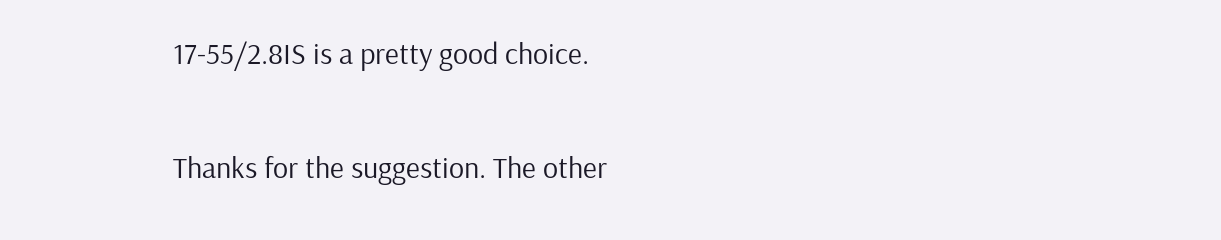17-55/2.8IS is a pretty good choice.

Thanks for the suggestion. The other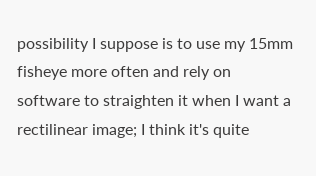possibility I suppose is to use my 15mm fisheye more often and rely on software to straighten it when I want a rectilinear image; I think it's quite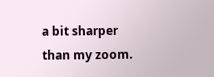a bit sharper than my zoom.